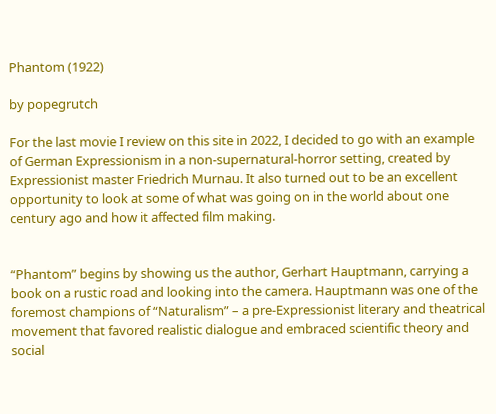Phantom (1922)

by popegrutch

For the last movie I review on this site in 2022, I decided to go with an example of German Expressionism in a non-supernatural-horror setting, created by Expressionist master Friedrich Murnau. It also turned out to be an excellent opportunity to look at some of what was going on in the world about one century ago and how it affected film making.


“Phantom” begins by showing us the author, Gerhart Hauptmann, carrying a book on a rustic road and looking into the camera. Hauptmann was one of the foremost champions of “Naturalism” – a pre-Expressionist literary and theatrical movement that favored realistic dialogue and embraced scientific theory and social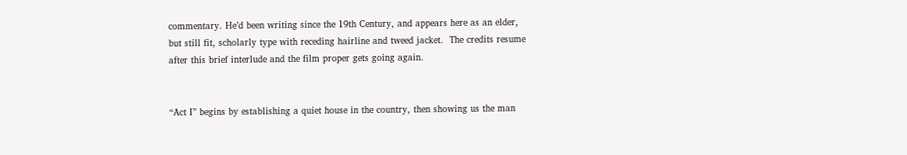commentary. He’d been writing since the 19th Century, and appears here as an elder, but still fit, scholarly type with receding hairline and tweed jacket.  The credits resume after this brief interlude and the film proper gets going again.


“Act I” begins by establishing a quiet house in the country, then showing us the man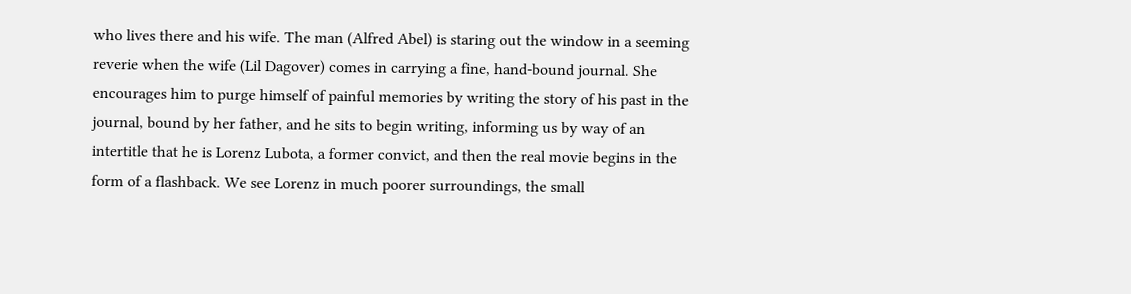who lives there and his wife. The man (Alfred Abel) is staring out the window in a seeming reverie when the wife (Lil Dagover) comes in carrying a fine, hand-bound journal. She encourages him to purge himself of painful memories by writing the story of his past in the journal, bound by her father, and he sits to begin writing, informing us by way of an intertitle that he is Lorenz Lubota, a former convict, and then the real movie begins in the form of a flashback. We see Lorenz in much poorer surroundings, the small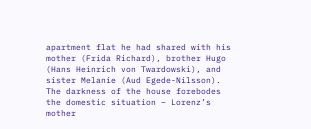apartment flat he had shared with his mother (Frida Richard), brother Hugo (Hans Heinrich von Twardowski), and sister Melanie (Aud Egede-Nilsson). The darkness of the house forebodes the domestic situation – Lorenz’s mother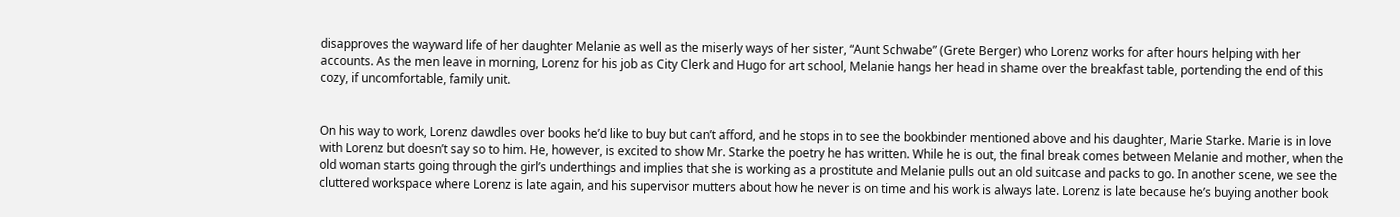disapproves the wayward life of her daughter Melanie as well as the miserly ways of her sister, “Aunt Schwabe” (Grete Berger) who Lorenz works for after hours helping with her accounts. As the men leave in morning, Lorenz for his job as City Clerk and Hugo for art school, Melanie hangs her head in shame over the breakfast table, portending the end of this cozy, if uncomfortable, family unit.


On his way to work, Lorenz dawdles over books he’d like to buy but can’t afford, and he stops in to see the bookbinder mentioned above and his daughter, Marie Starke. Marie is in love with Lorenz but doesn’t say so to him. He, however, is excited to show Mr. Starke the poetry he has written. While he is out, the final break comes between Melanie and mother, when the old woman starts going through the girl’s underthings and implies that she is working as a prostitute and Melanie pulls out an old suitcase and packs to go. In another scene, we see the cluttered workspace where Lorenz is late again, and his supervisor mutters about how he never is on time and his work is always late. Lorenz is late because he’s buying another book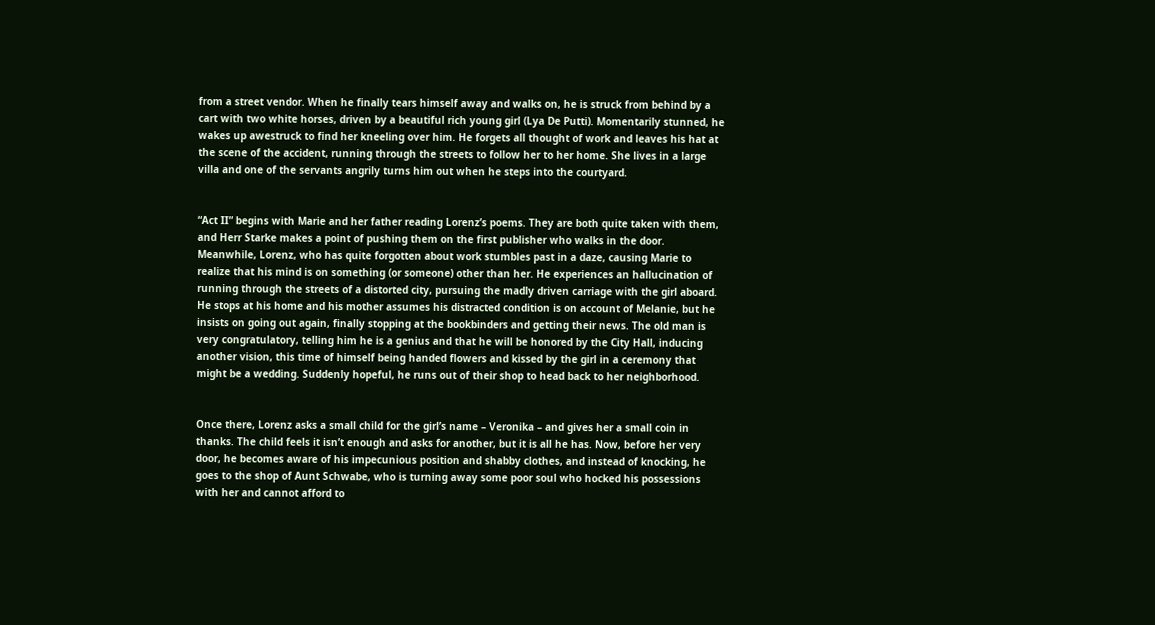from a street vendor. When he finally tears himself away and walks on, he is struck from behind by a cart with two white horses, driven by a beautiful rich young girl (Lya De Putti). Momentarily stunned, he wakes up awestruck to find her kneeling over him. He forgets all thought of work and leaves his hat at the scene of the accident, running through the streets to follow her to her home. She lives in a large villa and one of the servants angrily turns him out when he steps into the courtyard.


“Act II” begins with Marie and her father reading Lorenz’s poems. They are both quite taken with them, and Herr Starke makes a point of pushing them on the first publisher who walks in the door. Meanwhile, Lorenz, who has quite forgotten about work stumbles past in a daze, causing Marie to realize that his mind is on something (or someone) other than her. He experiences an hallucination of running through the streets of a distorted city, pursuing the madly driven carriage with the girl aboard. He stops at his home and his mother assumes his distracted condition is on account of Melanie, but he insists on going out again, finally stopping at the bookbinders and getting their news. The old man is very congratulatory, telling him he is a genius and that he will be honored by the City Hall, inducing another vision, this time of himself being handed flowers and kissed by the girl in a ceremony that might be a wedding. Suddenly hopeful, he runs out of their shop to head back to her neighborhood.


Once there, Lorenz asks a small child for the girl’s name – Veronika – and gives her a small coin in thanks. The child feels it isn’t enough and asks for another, but it is all he has. Now, before her very door, he becomes aware of his impecunious position and shabby clothes, and instead of knocking, he goes to the shop of Aunt Schwabe, who is turning away some poor soul who hocked his possessions with her and cannot afford to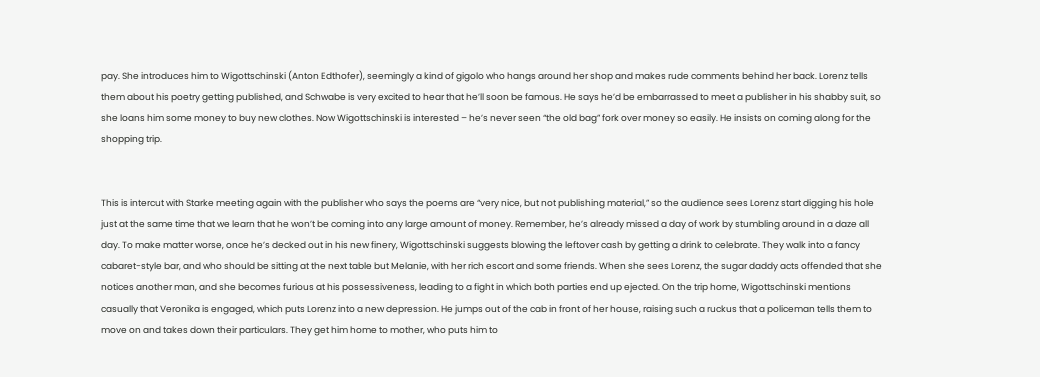pay. She introduces him to Wigottschinski (Anton Edthofer), seemingly a kind of gigolo who hangs around her shop and makes rude comments behind her back. Lorenz tells them about his poetry getting published, and Schwabe is very excited to hear that he’ll soon be famous. He says he’d be embarrassed to meet a publisher in his shabby suit, so she loans him some money to buy new clothes. Now Wigottschinski is interested – he’s never seen “the old bag” fork over money so easily. He insists on coming along for the shopping trip.


This is intercut with Starke meeting again with the publisher who says the poems are “very nice, but not publishing material,” so the audience sees Lorenz start digging his hole just at the same time that we learn that he won’t be coming into any large amount of money. Remember, he’s already missed a day of work by stumbling around in a daze all day. To make matter worse, once he’s decked out in his new finery, Wigottschinski suggests blowing the leftover cash by getting a drink to celebrate. They walk into a fancy cabaret-style bar, and who should be sitting at the next table but Melanie, with her rich escort and some friends. When she sees Lorenz, the sugar daddy acts offended that she notices another man, and she becomes furious at his possessiveness, leading to a fight in which both parties end up ejected. On the trip home, Wigottschinski mentions casually that Veronika is engaged, which puts Lorenz into a new depression. He jumps out of the cab in front of her house, raising such a ruckus that a policeman tells them to move on and takes down their particulars. They get him home to mother, who puts him to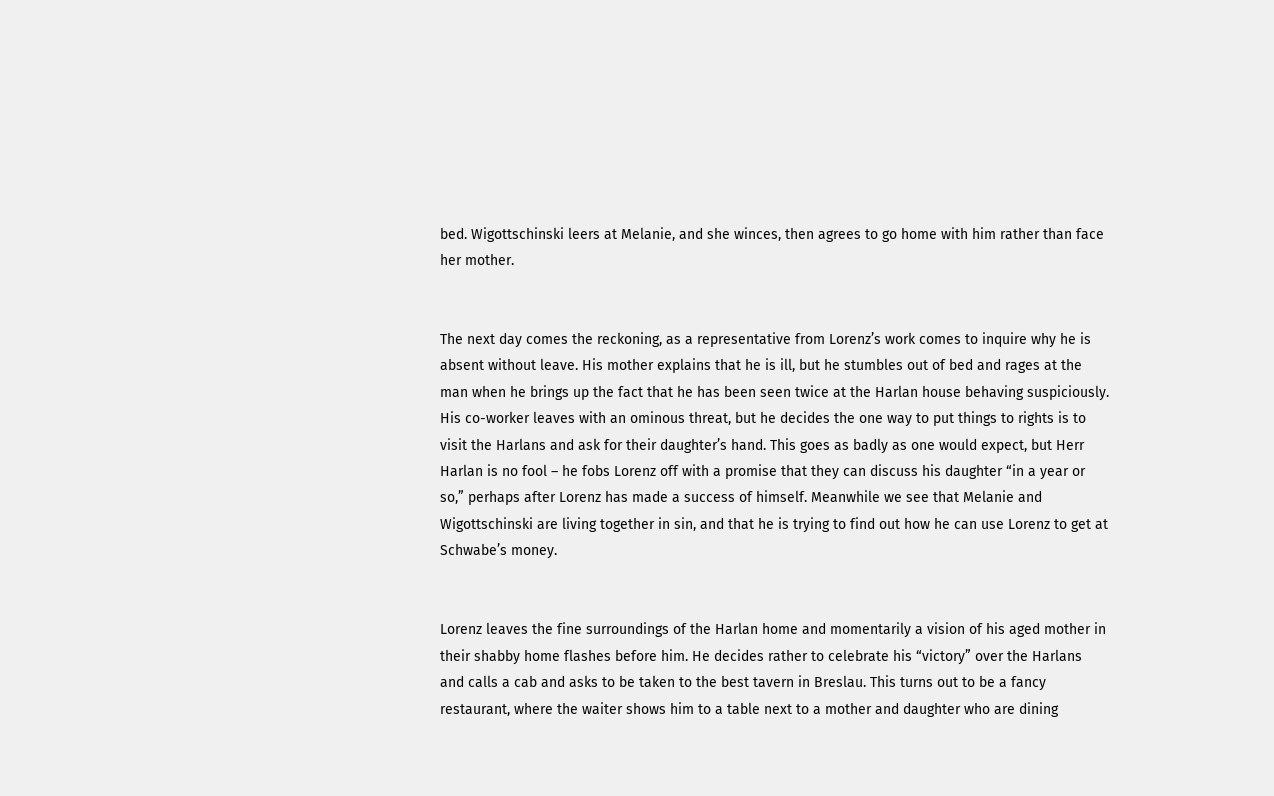bed. Wigottschinski leers at Melanie, and she winces, then agrees to go home with him rather than face her mother.


The next day comes the reckoning, as a representative from Lorenz’s work comes to inquire why he is absent without leave. His mother explains that he is ill, but he stumbles out of bed and rages at the man when he brings up the fact that he has been seen twice at the Harlan house behaving suspiciously. His co-worker leaves with an ominous threat, but he decides the one way to put things to rights is to visit the Harlans and ask for their daughter’s hand. This goes as badly as one would expect, but Herr Harlan is no fool – he fobs Lorenz off with a promise that they can discuss his daughter “in a year or so,” perhaps after Lorenz has made a success of himself. Meanwhile we see that Melanie and Wigottschinski are living together in sin, and that he is trying to find out how he can use Lorenz to get at Schwabe’s money.


Lorenz leaves the fine surroundings of the Harlan home and momentarily a vision of his aged mother in their shabby home flashes before him. He decides rather to celebrate his “victory” over the Harlans and calls a cab and asks to be taken to the best tavern in Breslau. This turns out to be a fancy restaurant, where the waiter shows him to a table next to a mother and daughter who are dining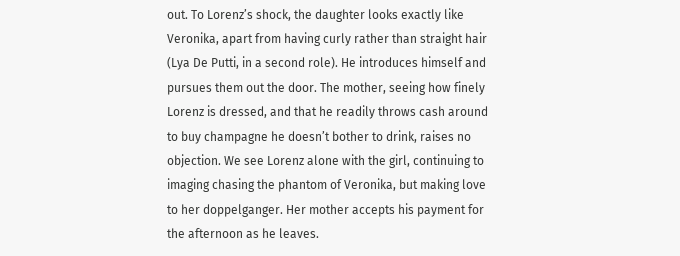out. To Lorenz’s shock, the daughter looks exactly like Veronika, apart from having curly rather than straight hair (Lya De Putti, in a second role). He introduces himself and pursues them out the door. The mother, seeing how finely Lorenz is dressed, and that he readily throws cash around to buy champagne he doesn’t bother to drink, raises no objection. We see Lorenz alone with the girl, continuing to imaging chasing the phantom of Veronika, but making love to her doppelganger. Her mother accepts his payment for the afternoon as he leaves.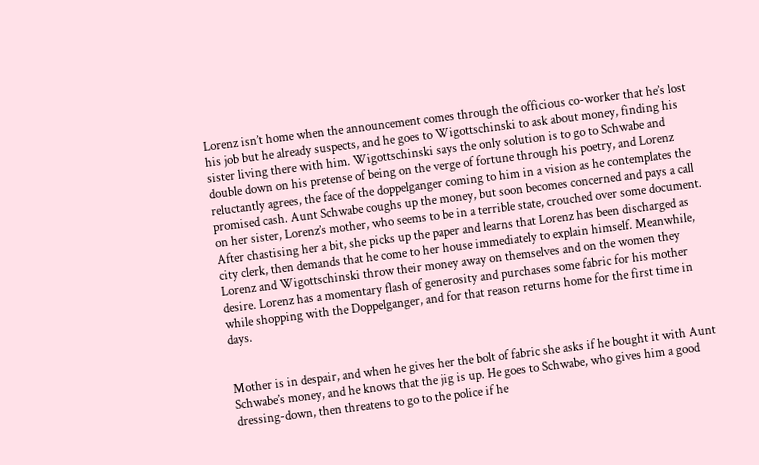Lorenz isn’t home when the announcement comes through the officious co-worker that he’s lost his job but he already suspects, and he goes to Wigottschinski to ask about money, finding his sister living there with him. Wigottschinski says the only solution is to go to Schwabe and double down on his pretense of being on the verge of fortune through his poetry, and Lorenz reluctantly agrees, the face of the doppelganger coming to him in a vision as he contemplates the promised cash. Aunt Schwabe coughs up the money, but soon becomes concerned and pays a call on her sister, Lorenz’s mother, who seems to be in a terrible state, crouched over some document. After chastising her a bit, she picks up the paper and learns that Lorenz has been discharged as city clerk, then demands that he come to her house immediately to explain himself. Meanwhile, Lorenz and Wigottschinski throw their money away on themselves and on the women they desire. Lorenz has a momentary flash of generosity and purchases some fabric for his mother while shopping with the Doppelganger, and for that reason returns home for the first time in days.


Mother is in despair, and when he gives her the bolt of fabric she asks if he bought it with Aunt Schwabe’s money, and he knows that the jig is up. He goes to Schwabe, who gives him a good dressing-down, then threatens to go to the police if he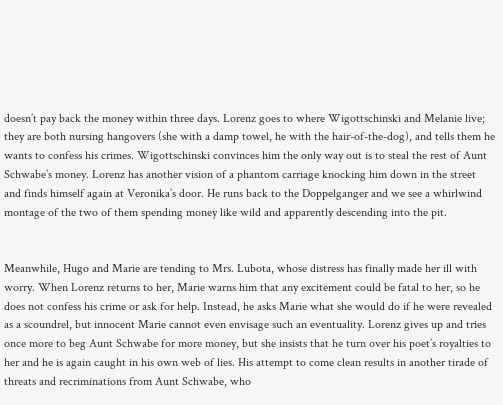doesn’t pay back the money within three days. Lorenz goes to where Wigottschinski and Melanie live; they are both nursing hangovers (she with a damp towel, he with the hair-of-the-dog), and tells them he wants to confess his crimes. Wigottschinski convinces him the only way out is to steal the rest of Aunt Schwabe’s money. Lorenz has another vision of a phantom carriage knocking him down in the street and finds himself again at Veronika’s door. He runs back to the Doppelganger and we see a whirlwind montage of the two of them spending money like wild and apparently descending into the pit.


Meanwhile, Hugo and Marie are tending to Mrs. Lubota, whose distress has finally made her ill with worry. When Lorenz returns to her, Marie warns him that any excitement could be fatal to her, so he does not confess his crime or ask for help. Instead, he asks Marie what she would do if he were revealed as a scoundrel, but innocent Marie cannot even envisage such an eventuality. Lorenz gives up and tries once more to beg Aunt Schwabe for more money, but she insists that he turn over his poet’s royalties to her and he is again caught in his own web of lies. His attempt to come clean results in another tirade of threats and recriminations from Aunt Schwabe, who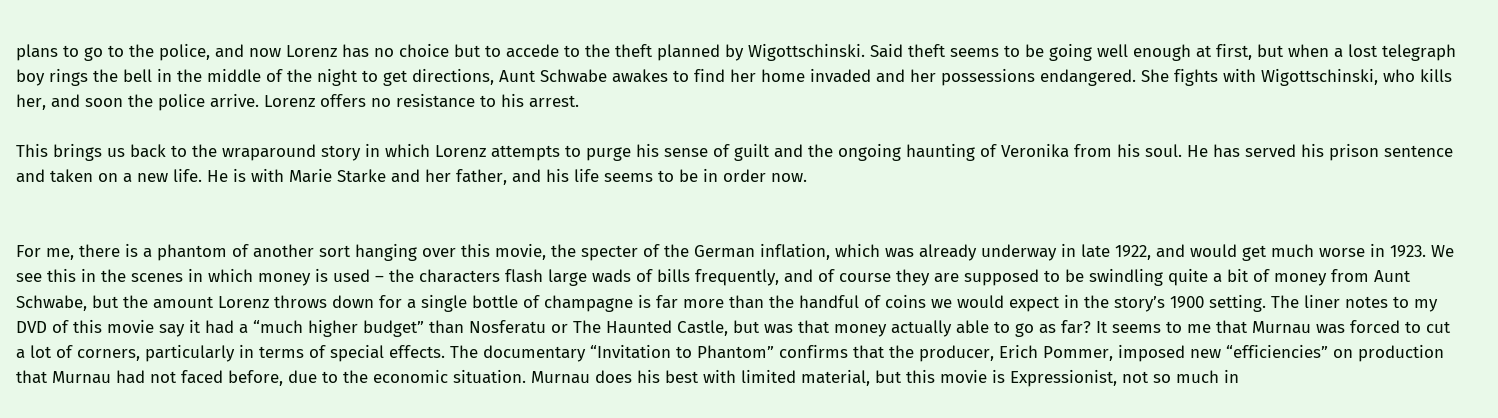plans to go to the police, and now Lorenz has no choice but to accede to the theft planned by Wigottschinski. Said theft seems to be going well enough at first, but when a lost telegraph boy rings the bell in the middle of the night to get directions, Aunt Schwabe awakes to find her home invaded and her possessions endangered. She fights with Wigottschinski, who kills her, and soon the police arrive. Lorenz offers no resistance to his arrest.

This brings us back to the wraparound story in which Lorenz attempts to purge his sense of guilt and the ongoing haunting of Veronika from his soul. He has served his prison sentence and taken on a new life. He is with Marie Starke and her father, and his life seems to be in order now.


For me, there is a phantom of another sort hanging over this movie, the specter of the German inflation, which was already underway in late 1922, and would get much worse in 1923. We see this in the scenes in which money is used – the characters flash large wads of bills frequently, and of course they are supposed to be swindling quite a bit of money from Aunt Schwabe, but the amount Lorenz throws down for a single bottle of champagne is far more than the handful of coins we would expect in the story’s 1900 setting. The liner notes to my DVD of this movie say it had a “much higher budget” than Nosferatu or The Haunted Castle, but was that money actually able to go as far? It seems to me that Murnau was forced to cut a lot of corners, particularly in terms of special effects. The documentary “Invitation to Phantom” confirms that the producer, Erich Pommer, imposed new “efficiencies” on production that Murnau had not faced before, due to the economic situation. Murnau does his best with limited material, but this movie is Expressionist, not so much in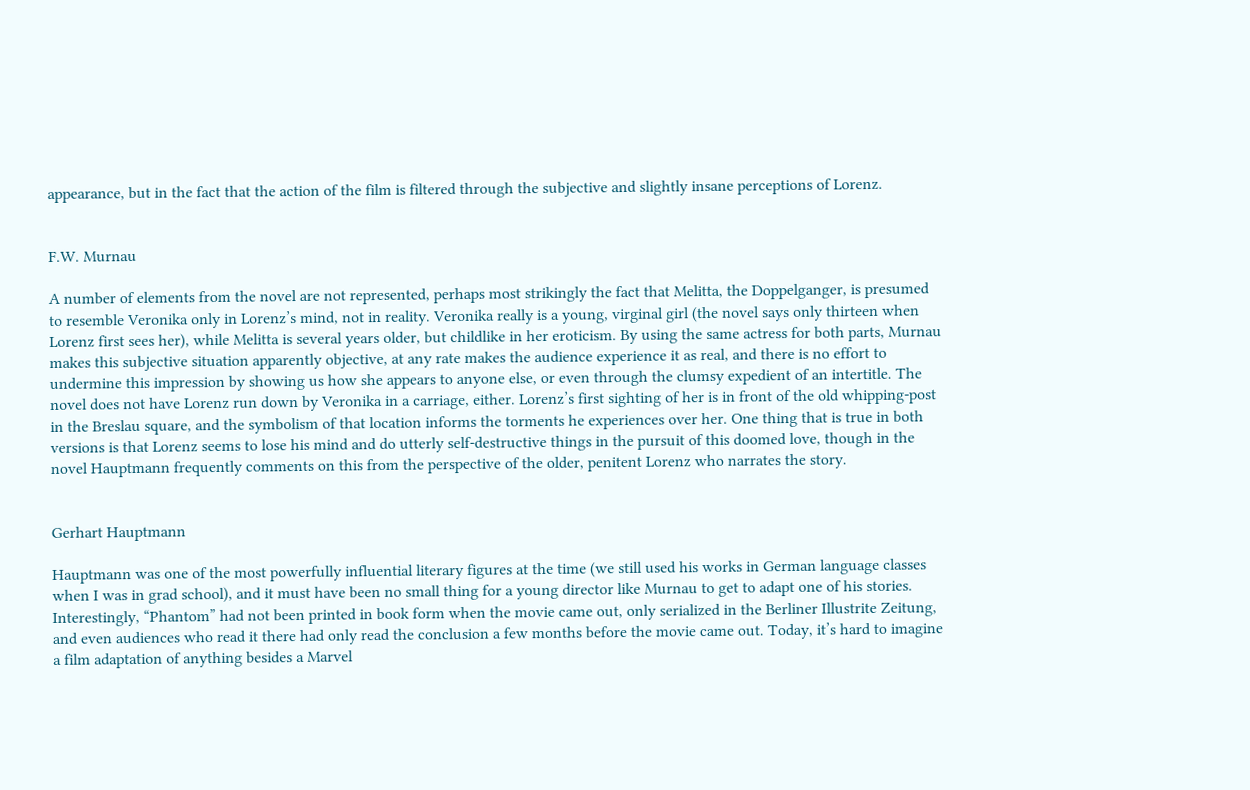appearance, but in the fact that the action of the film is filtered through the subjective and slightly insane perceptions of Lorenz.


F.W. Murnau

A number of elements from the novel are not represented, perhaps most strikingly the fact that Melitta, the Doppelganger, is presumed to resemble Veronika only in Lorenz’s mind, not in reality. Veronika really is a young, virginal girl (the novel says only thirteen when Lorenz first sees her), while Melitta is several years older, but childlike in her eroticism. By using the same actress for both parts, Murnau makes this subjective situation apparently objective, at any rate makes the audience experience it as real, and there is no effort to undermine this impression by showing us how she appears to anyone else, or even through the clumsy expedient of an intertitle. The novel does not have Lorenz run down by Veronika in a carriage, either. Lorenz’s first sighting of her is in front of the old whipping-post in the Breslau square, and the symbolism of that location informs the torments he experiences over her. One thing that is true in both versions is that Lorenz seems to lose his mind and do utterly self-destructive things in the pursuit of this doomed love, though in the novel Hauptmann frequently comments on this from the perspective of the older, penitent Lorenz who narrates the story.


Gerhart Hauptmann

Hauptmann was one of the most powerfully influential literary figures at the time (we still used his works in German language classes when I was in grad school), and it must have been no small thing for a young director like Murnau to get to adapt one of his stories. Interestingly, “Phantom” had not been printed in book form when the movie came out, only serialized in the Berliner Illustrite Zeitung, and even audiences who read it there had only read the conclusion a few months before the movie came out. Today, it’s hard to imagine a film adaptation of anything besides a Marvel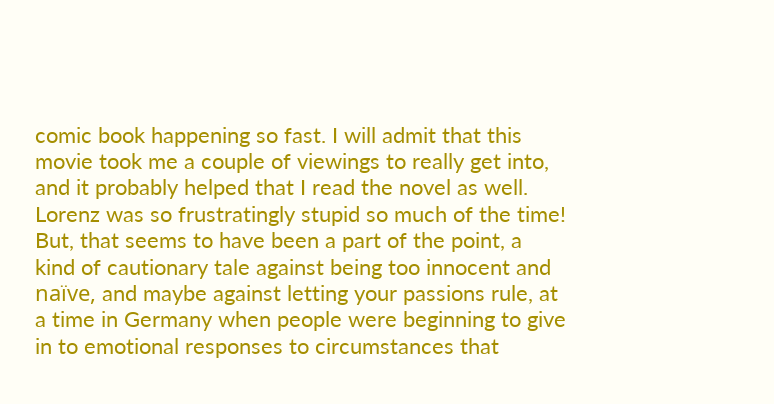comic book happening so fast. I will admit that this movie took me a couple of viewings to really get into, and it probably helped that I read the novel as well. Lorenz was so frustratingly stupid so much of the time! But, that seems to have been a part of the point, a kind of cautionary tale against being too innocent and naïve, and maybe against letting your passions rule, at a time in Germany when people were beginning to give in to emotional responses to circumstances that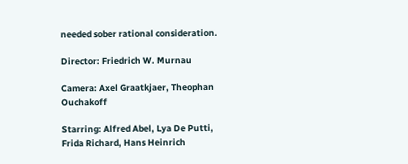needed sober rational consideration.

Director: Friedrich W. Murnau

Camera: Axel Graatkjaer, Theophan Ouchakoff

Starring: Alfred Abel, Lya De Putti, Frida Richard, Hans Heinrich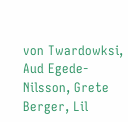von Twardowksi, Aud Egede-Nilsson, Grete Berger, Lil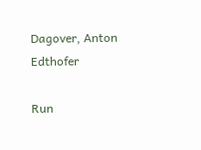Dagover, Anton Edthofer

Run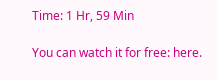Time: 1 Hr, 59 Min

You can watch it for free: here.